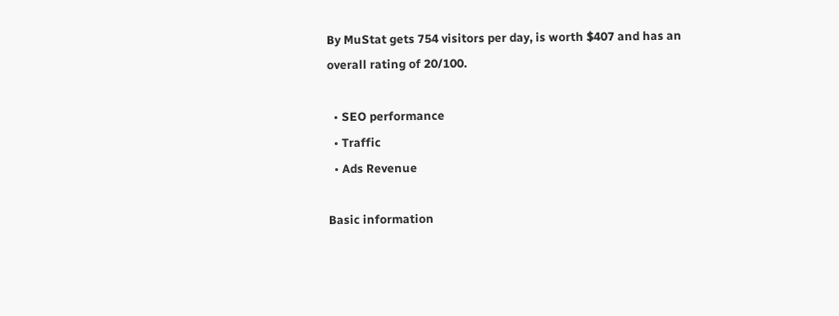By MuStat gets 754 visitors per day, is worth $407 and has an overall rating of 20/100.

  • SEO performance
  • Traffic
  • Ads Revenue

Basic information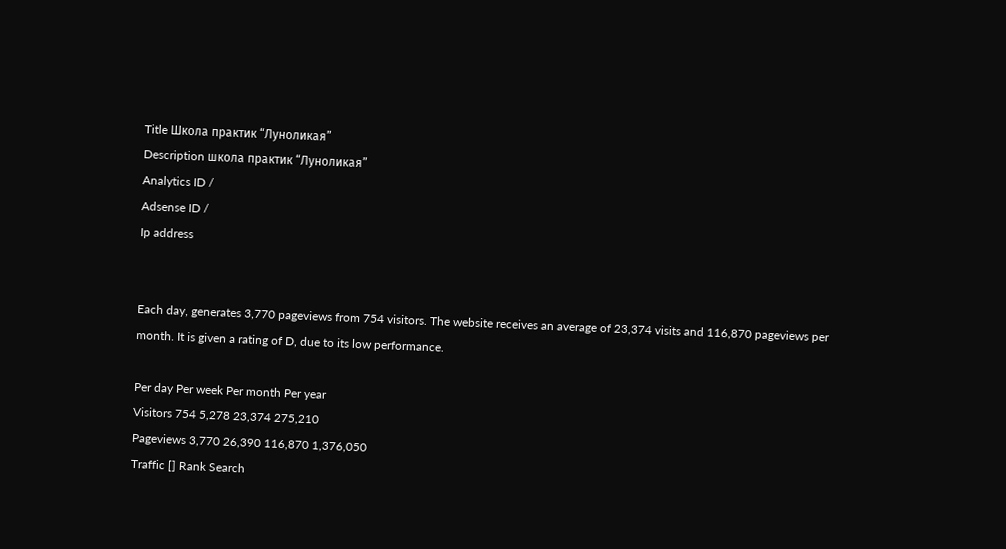Title Школа практик “Луноликая”
Description школа практик “Луноликая”
Analytics ID /
Adsense ID /
Ip address


Each day, generates 3,770 pageviews from 754 visitors. The website receives an average of 23,374 visits and 116,870 pageviews per month. It is given a rating of D, due to its low performance.

Per day Per week Per month Per year
Visitors 754 5,278 23,374 275,210
Pageviews 3,770 26,390 116,870 1,376,050
Traffic [] Rank Search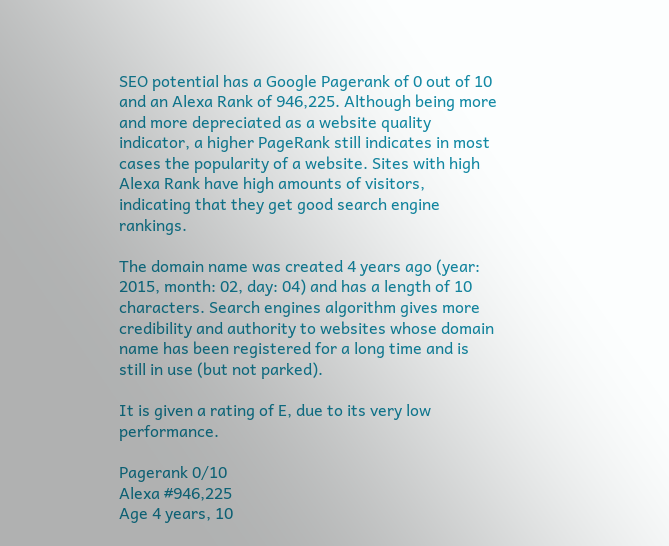SEO potential has a Google Pagerank of 0 out of 10 and an Alexa Rank of 946,225. Although being more and more depreciated as a website quality indicator, a higher PageRank still indicates in most cases the popularity of a website. Sites with high Alexa Rank have high amounts of visitors, indicating that they get good search engine rankings.

The domain name was created 4 years ago (year: 2015, month: 02, day: 04) and has a length of 10 characters. Search engines algorithm gives more credibility and authority to websites whose domain name has been registered for a long time and is still in use (but not parked).

It is given a rating of E, due to its very low performance.

Pagerank 0/10
Alexa #946,225
Age 4 years, 10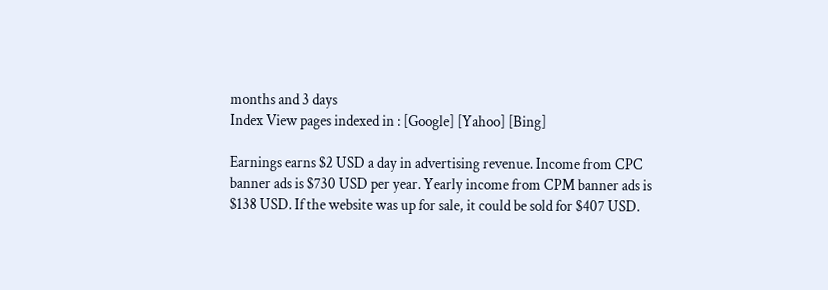months and 3 days
Index View pages indexed in : [Google] [Yahoo] [Bing]

Earnings earns $2 USD a day in advertising revenue. Income from CPC banner ads is $730 USD per year. Yearly income from CPM banner ads is $138 USD. If the website was up for sale, it could be sold for $407 USD.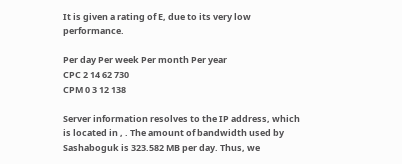It is given a rating of E, due to its very low performance.

Per day Per week Per month Per year
CPC 2 14 62 730
CPM 0 3 12 138

Server information resolves to the IP address, which is located in , . The amount of bandwidth used by Sashaboguk is 323.582 MB per day. Thus, we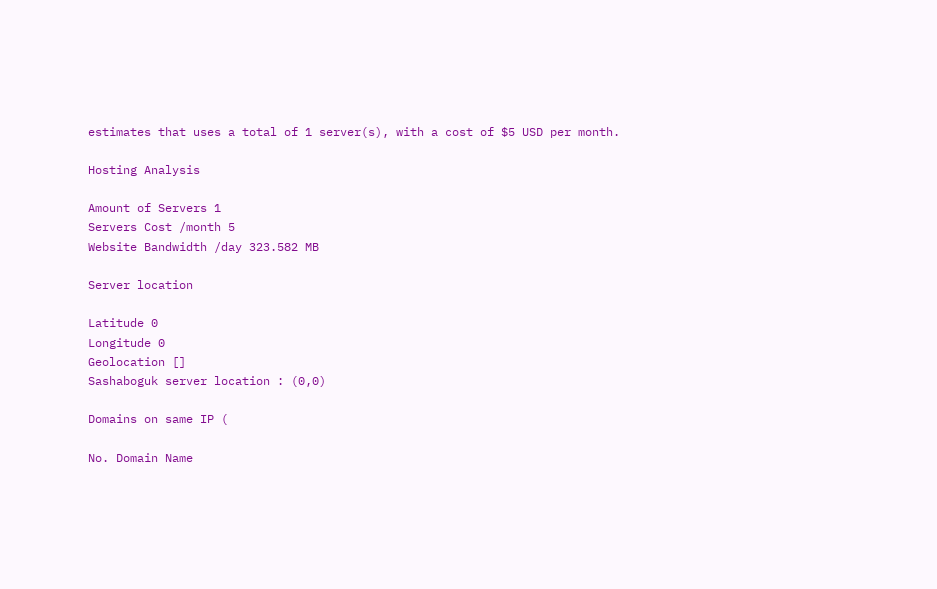estimates that uses a total of 1 server(s), with a cost of $5 USD per month.

Hosting Analysis

Amount of Servers 1
Servers Cost /month 5
Website Bandwidth /day 323.582 MB

Server location

Latitude 0
Longitude 0
Geolocation []
Sashaboguk server location : (0,0)

Domains on same IP (

No. Domain Name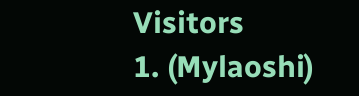Visitors
1. (Mylaoshi)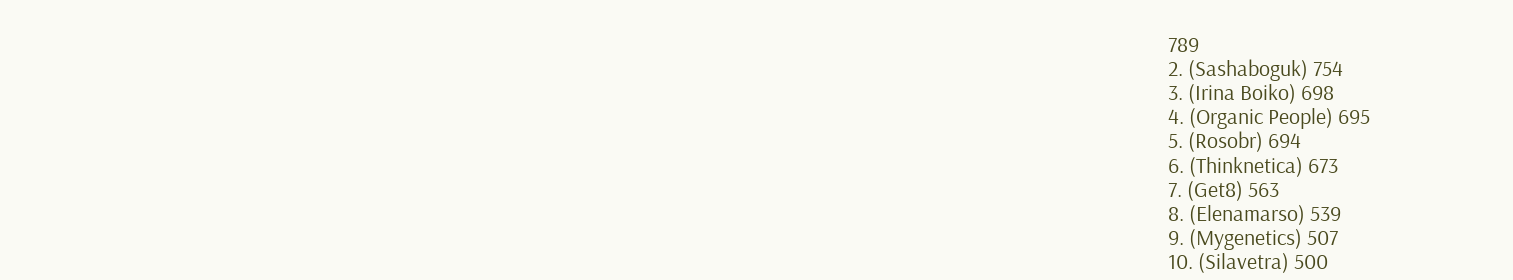789
2. (Sashaboguk) 754
3. (Irina Boiko) 698
4. (Organic People) 695
5. (Rosobr) 694
6. (Thinknetica) 673
7. (Get8) 563
8. (Elenamarso) 539
9. (Mygenetics) 507
10. (Silavetra) 500